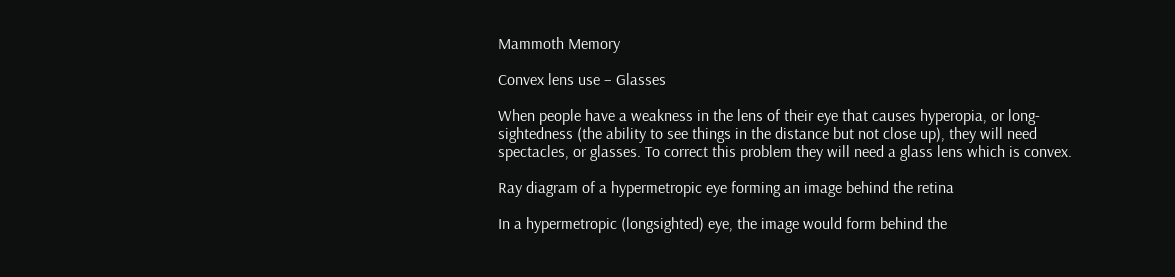Mammoth Memory

Convex lens use – Glasses

When people have a weakness in the lens of their eye that causes hyperopia, or long-sightedness (the ability to see things in the distance but not close up), they will need spectacles, or glasses. To correct this problem they will need a glass lens which is convex.

Ray diagram of a hypermetropic eye forming an image behind the retina

In a hypermetropic (longsighted) eye, the image would form behind the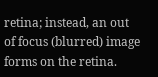retina; instead, an out of focus (blurred) image forms on the retina.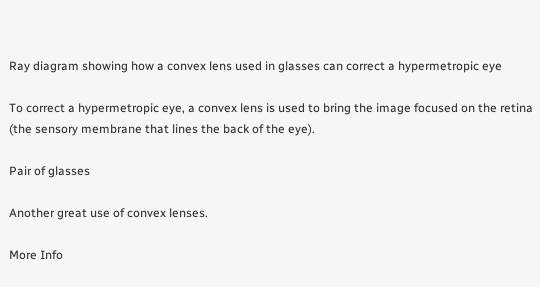Ray diagram showing how a convex lens used in glasses can correct a hypermetropic eye

To correct a hypermetropic eye, a convex lens is used to bring the image focused on the retina (the sensory membrane that lines the back of the eye).

Pair of glasses

Another great use of convex lenses.

More Info